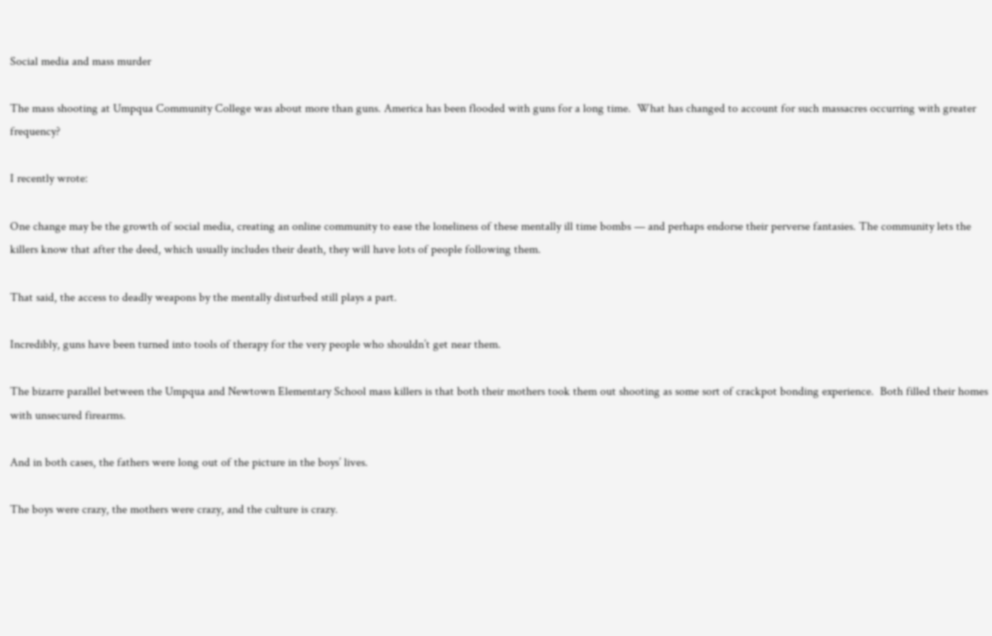Social media and mass murder

The mass shooting at Umpqua Community College was about more than guns. America has been flooded with guns for a long time.  What has changed to account for such massacres occurring with greater frequency?

I recently wrote:

One change may be the growth of social media, creating an online community to ease the loneliness of these mentally ill time bombs — and perhaps endorse their perverse fantasies. The community lets the killers know that after the deed, which usually includes their death, they will have lots of people following them.

That said, the access to deadly weapons by the mentally disturbed still plays a part.

Incredibly, guns have been turned into tools of therapy for the very people who shouldn’t get near them.

The bizarre parallel between the Umpqua and Newtown Elementary School mass killers is that both their mothers took them out shooting as some sort of crackpot bonding experience.  Both filled their homes with unsecured firearms.

And in both cases, the fathers were long out of the picture in the boys’ lives.

The boys were crazy, the mothers were crazy, and the culture is crazy.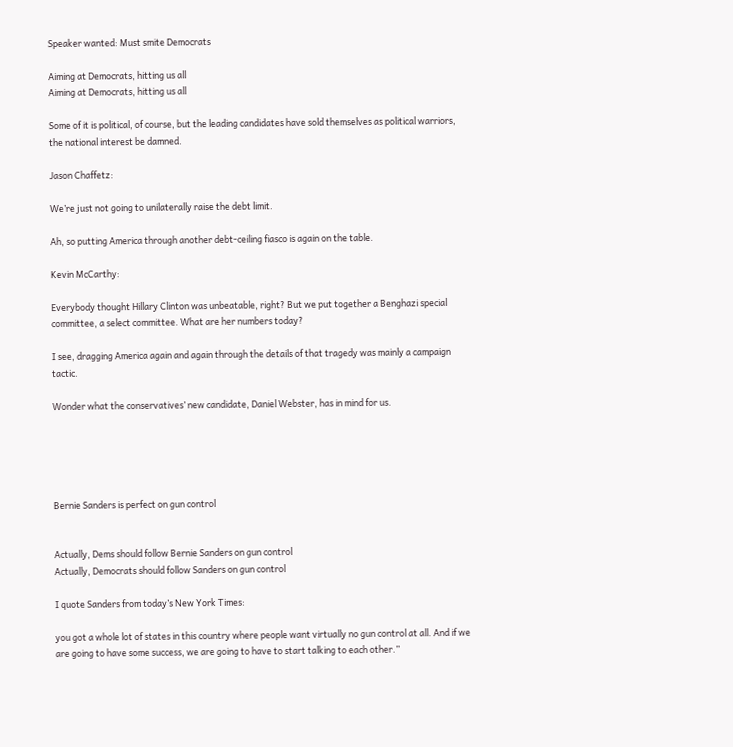Speaker wanted: Must smite Democrats

Aiming at Democrats, hitting us all
Aiming at Democrats, hitting us all

Some of it is political, of course, but the leading candidates have sold themselves as political warriors, the national interest be damned.

Jason Chaffetz:

We’re just not going to unilaterally raise the debt limit.

Ah, so putting America through another debt-ceiling fiasco is again on the table.

Kevin McCarthy:

Everybody thought Hillary Clinton was unbeatable, right? But we put together a Benghazi special committee, a select committee. What are her numbers today?

I see, dragging America again and again through the details of that tragedy was mainly a campaign tactic.

Wonder what the conservatives’ new candidate, Daniel Webster, has in mind for us.





Bernie Sanders is perfect on gun control


Actually, Dems should follow Bernie Sanders on gun control
Actually, Democrats should follow Sanders on gun control

I quote Sanders from today’s New York Times:

you got a whole lot of states in this country where people want virtually no gun control at all. And if we are going to have some success, we are going to have to start talking to each other.”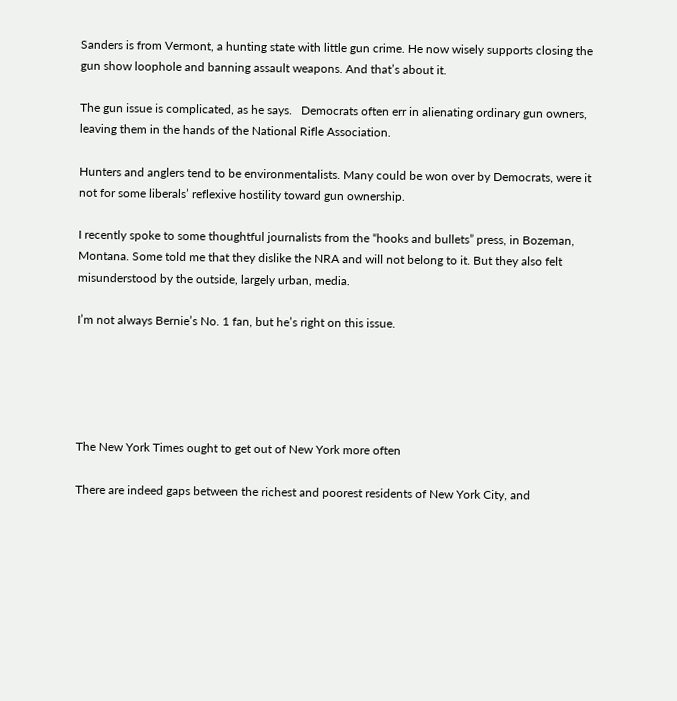Sanders is from Vermont, a hunting state with little gun crime. He now wisely supports closing the gun show loophole and banning assault weapons. And that’s about it.

The gun issue is complicated, as he says.   Democrats often err in alienating ordinary gun owners, leaving them in the hands of the National Rifle Association.

Hunters and anglers tend to be environmentalists. Many could be won over by Democrats, were it not for some liberals’ reflexive hostility toward gun ownership.

I recently spoke to some thoughtful journalists from the “hooks and bullets” press, in Bozeman, Montana. Some told me that they dislike the NRA and will not belong to it. But they also felt misunderstood by the outside, largely urban, media.

I’m not always Bernie’s No. 1 fan, but he’s right on this issue.





The New York Times ought to get out of New York more often

There are indeed gaps between the richest and poorest residents of New York City, and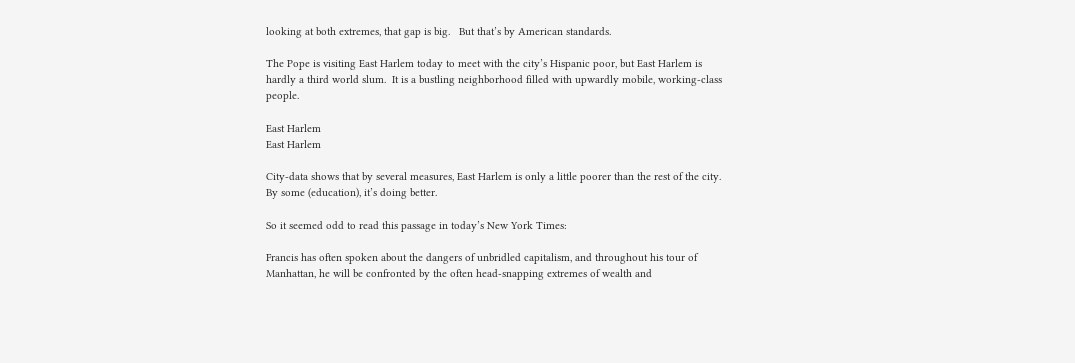looking at both extremes, that gap is big.   But that’s by American standards.

The Pope is visiting East Harlem today to meet with the city’s Hispanic poor, but East Harlem is hardly a third world slum.  It is a bustling neighborhood filled with upwardly mobile, working-class people.

East Harlem
East Harlem

City-data shows that by several measures, East Harlem is only a little poorer than the rest of the city.  By some (education), it’s doing better.

So it seemed odd to read this passage in today’s New York Times:

Francis has often spoken about the dangers of unbridled capitalism, and throughout his tour of Manhattan, he will be confronted by the often head-snapping extremes of wealth and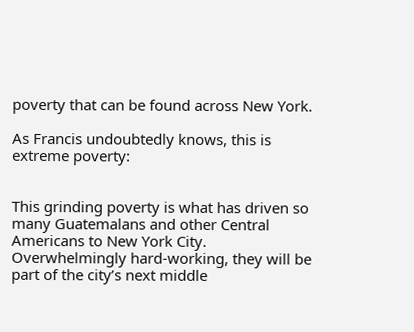poverty that can be found across New York.

As Francis undoubtedly knows, this is extreme poverty:


This grinding poverty is what has driven so many Guatemalans and other Central Americans to New York City. Overwhelmingly hard-working, they will be part of the city’s next middle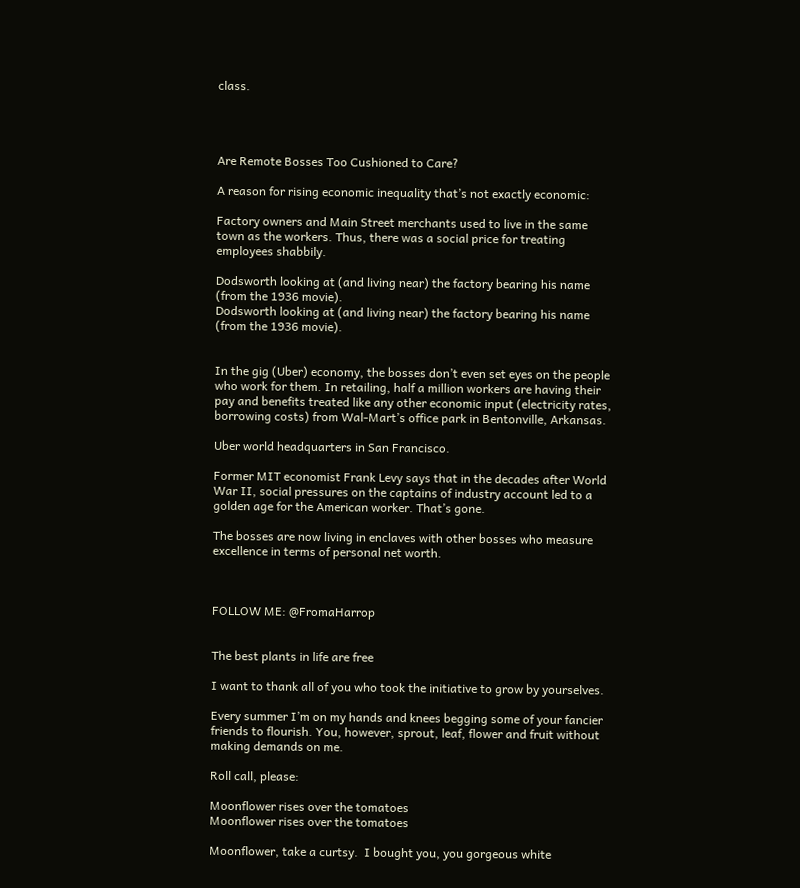class.




Are Remote Bosses Too Cushioned to Care?

A reason for rising economic inequality that’s not exactly economic:

Factory owners and Main Street merchants used to live in the same town as the workers. Thus, there was a social price for treating employees shabbily.

Dodsworth looking at (and living near) the factory bearing his name (from the 1936 movie).
Dodsworth looking at (and living near) the factory bearing his name (from the 1936 movie).


In the gig (Uber) economy, the bosses don’t even set eyes on the people who work for them. In retailing, half a million workers are having their pay and benefits treated like any other economic input (electricity rates, borrowing costs) from Wal-Mart’s office park in Bentonville, Arkansas.

Uber world headquarters in San Francisco.

Former MIT economist Frank Levy says that in the decades after World War II, social pressures on the captains of industry account led to a golden age for the American worker. That’s gone.

The bosses are now living in enclaves with other bosses who measure excellence in terms of personal net worth.



FOLLOW ME: @FromaHarrop


The best plants in life are free

I want to thank all of you who took the initiative to grow by yourselves.

Every summer I’m on my hands and knees begging some of your fancier friends to flourish. You, however, sprout, leaf, flower and fruit without making demands on me.

Roll call, please:

Moonflower rises over the tomatoes
Moonflower rises over the tomatoes

Moonflower, take a curtsy.  I bought you, you gorgeous white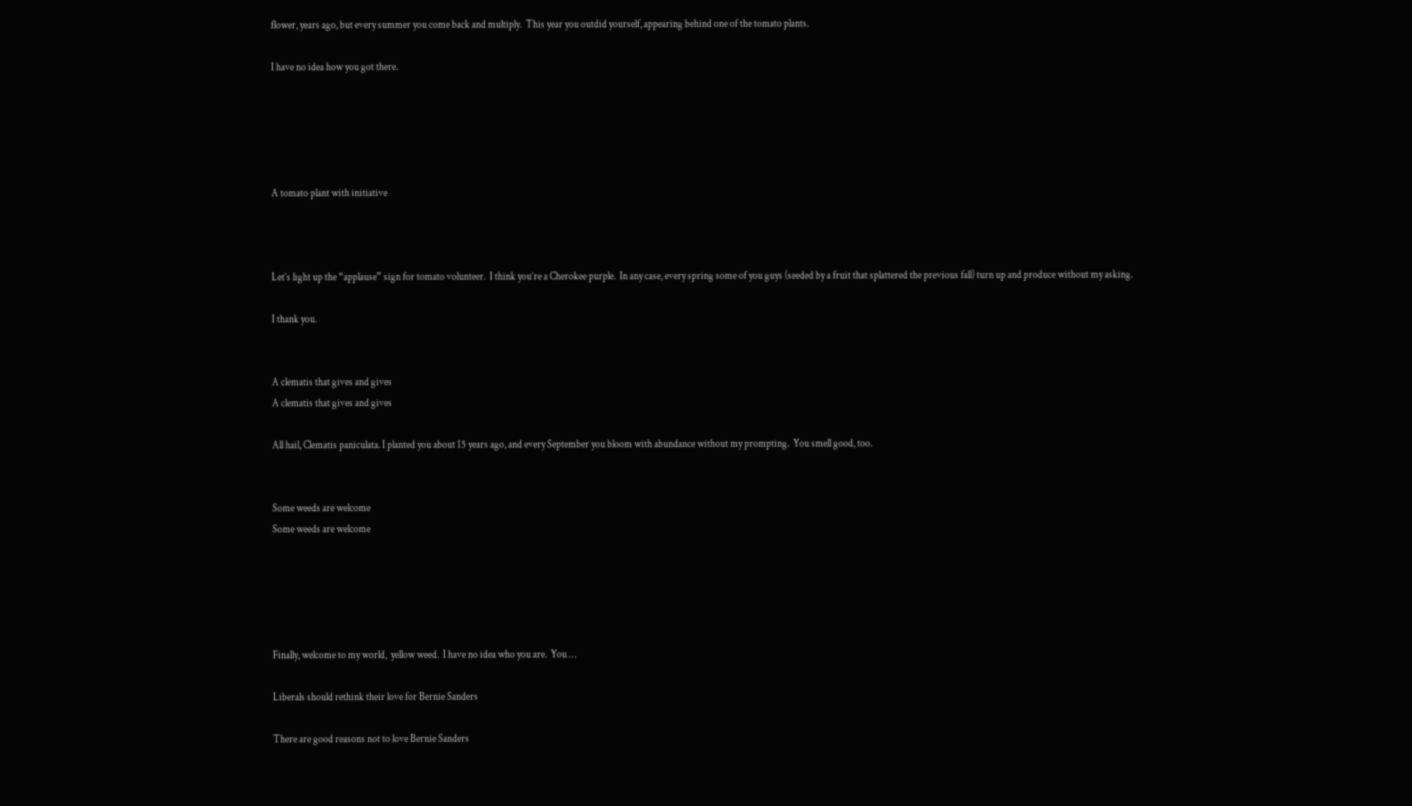flower, years ago, but every summer you come back and multiply.  This year you outdid yourself, appearing behind one of the tomato plants.

I have no idea how you got there.





A tomato plant with initiative



Let’s light up the “applause” sign for tomato volunteer.  I think you’re a Cherokee purple.  In any case, every spring some of you guys (seeded by a fruit that splattered the previous fall) turn up and produce without my asking.

I thank you.


A clematis that gives and gives
A clematis that gives and gives

All hail, Clematis paniculata. I planted you about 15 years ago, and every September you bloom with abundance without my prompting.  You smell good, too.


Some weeds are welcome
Some weeds are welcome





Finally, welcome to my world,  yellow weed.  I have no idea who you are.  You …

Liberals should rethink their love for Bernie Sanders

There are good reasons not to love Bernie Sanders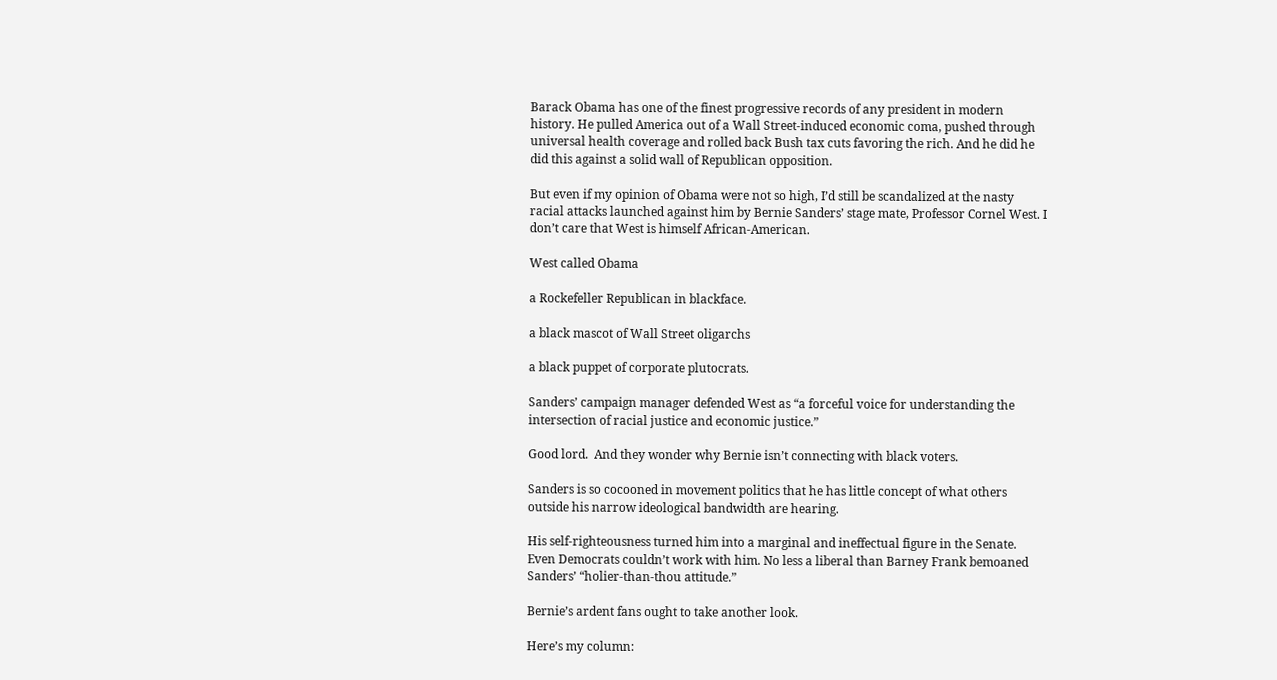Barack Obama has one of the finest progressive records of any president in modern history. He pulled America out of a Wall Street-induced economic coma, pushed through universal health coverage and rolled back Bush tax cuts favoring the rich. And he did he did this against a solid wall of Republican opposition.

But even if my opinion of Obama were not so high, I’d still be scandalized at the nasty racial attacks launched against him by Bernie Sanders’ stage mate, Professor Cornel West. I don’t care that West is himself African-American.

West called Obama

a Rockefeller Republican in blackface.

a black mascot of Wall Street oligarchs

a black puppet of corporate plutocrats.

Sanders’ campaign manager defended West as “a forceful voice for understanding the intersection of racial justice and economic justice.”

Good lord.  And they wonder why Bernie isn’t connecting with black voters.

Sanders is so cocooned in movement politics that he has little concept of what others outside his narrow ideological bandwidth are hearing.

His self-righteousness turned him into a marginal and ineffectual figure in the Senate.  Even Democrats couldn’t work with him. No less a liberal than Barney Frank bemoaned Sanders’ “holier-than-thou attitude.”

Bernie’s ardent fans ought to take another look.

Here’s my column: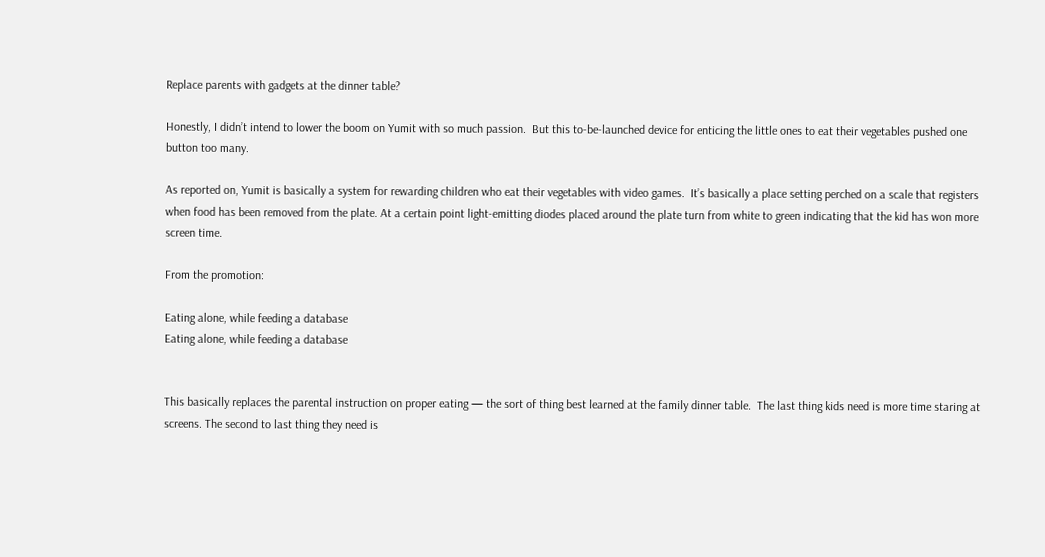Replace parents with gadgets at the dinner table?

Honestly, I didn’t intend to lower the boom on Yumit with so much passion.  But this to-be-launched device for enticing the little ones to eat their vegetables pushed one button too many.

As reported on, Yumit is basically a system for rewarding children who eat their vegetables with video games.  It’s basically a place setting perched on a scale that registers when food has been removed from the plate. At a certain point light-emitting diodes placed around the plate turn from white to green indicating that the kid has won more screen time.

From the promotion:

Eating alone, while feeding a database
Eating alone, while feeding a database


This basically replaces the parental instruction on proper eating — the sort of thing best learned at the family dinner table.  The last thing kids need is more time staring at screens. The second to last thing they need is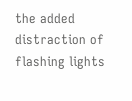the added distraction of flashing lights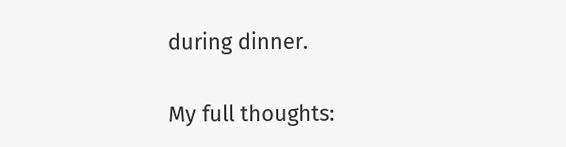during dinner.

My full thoughts: